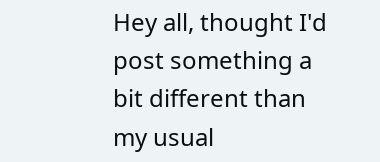Hey all, thought I'd post something a bit different than my usual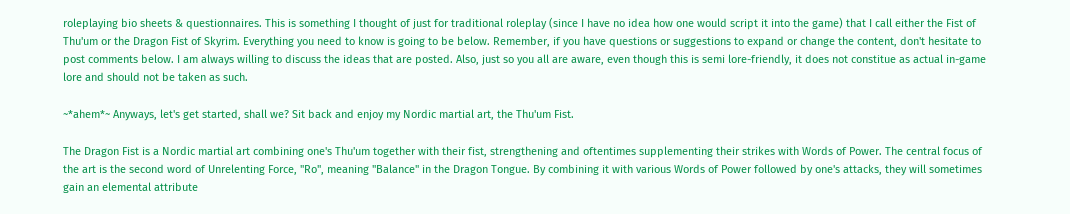roleplaying bio sheets & questionnaires. This is something I thought of just for traditional roleplay (since I have no idea how one would script it into the game) that I call either the Fist of Thu'um or the Dragon Fist of Skyrim. Everything you need to know is going to be below. Remember, if you have questions or suggestions to expand or change the content, don't hesitate to post comments below. I am always willing to discuss the ideas that are posted. Also, just so you all are aware, even though this is semi lore-friendly, it does not constitue as actual in-game lore and should not be taken as such.

~*ahem*~ Anyways, let's get started, shall we? Sit back and enjoy my Nordic martial art, the Thu'um Fist.

The Dragon Fist is a Nordic martial art combining one's Thu'um together with their fist, strengthening and oftentimes supplementing their strikes with Words of Power. The central focus of the art is the second word of Unrelenting Force, "Ro", meaning "Balance" in the Dragon Tongue. By combining it with various Words of Power followed by one's attacks, they will sometimes gain an elemental attribute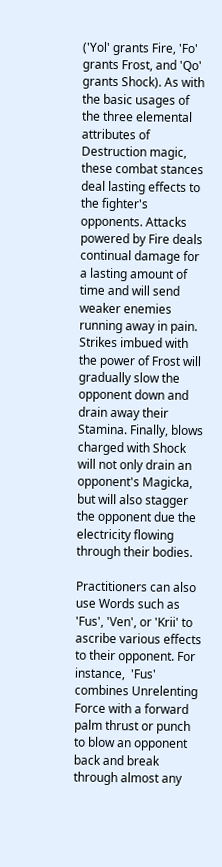('Yol' grants Fire, 'Fo' grants Frost, and 'Qo' grants Shock). As with the basic usages of the three elemental attributes of Destruction magic, these combat stances deal lasting effects to the fighter's opponents. Attacks powered by Fire deals continual damage for a lasting amount of time and will send weaker enemies running away in pain. Strikes imbued with the power of Frost will gradually slow the opponent down and drain away their Stamina. Finally, blows charged with Shock will not only drain an opponent's Magicka, but will also stagger the opponent due the electricity flowing through their bodies.

Practitioners can also use Words such as 'Fus', 'Ven', or 'Krii' to ascribe various effects to their opponent. For instance,  'Fus' combines Unrelenting Force with a forward palm thrust or punch to blow an opponent back and break through almost any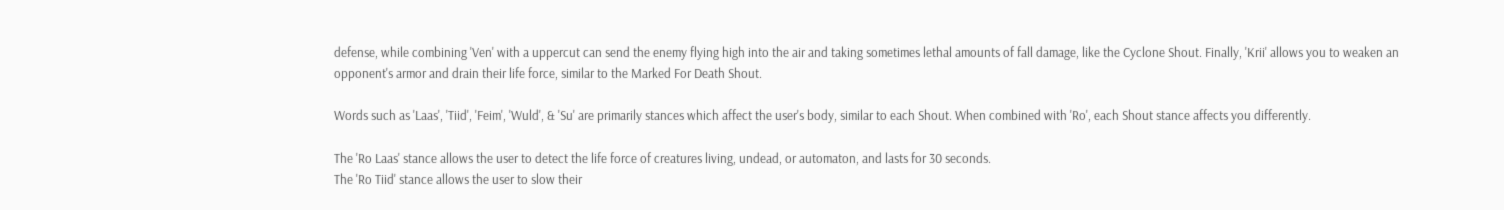defense, while combining 'Ven' with a uppercut can send the enemy flying high into the air and taking sometimes lethal amounts of fall damage, like the Cyclone Shout. Finally, 'Krii' allows you to weaken an opponent's armor and drain their life force, similar to the Marked For Death Shout.

Words such as 'Laas', 'Tiid', 'Feim', 'Wuld', & 'Su' are primarily stances which affect the user's body, similar to each Shout. When combined with 'Ro', each Shout stance affects you differently.

The 'Ro Laas' stance allows the user to detect the life force of creatures living, undead, or automaton, and lasts for 30 seconds.
The 'Ro Tiid' stance allows the user to slow their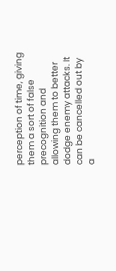perception of time, giving them a sort of false precognition and allowing them to better dodge enemy attacks. It can be cancelled out by a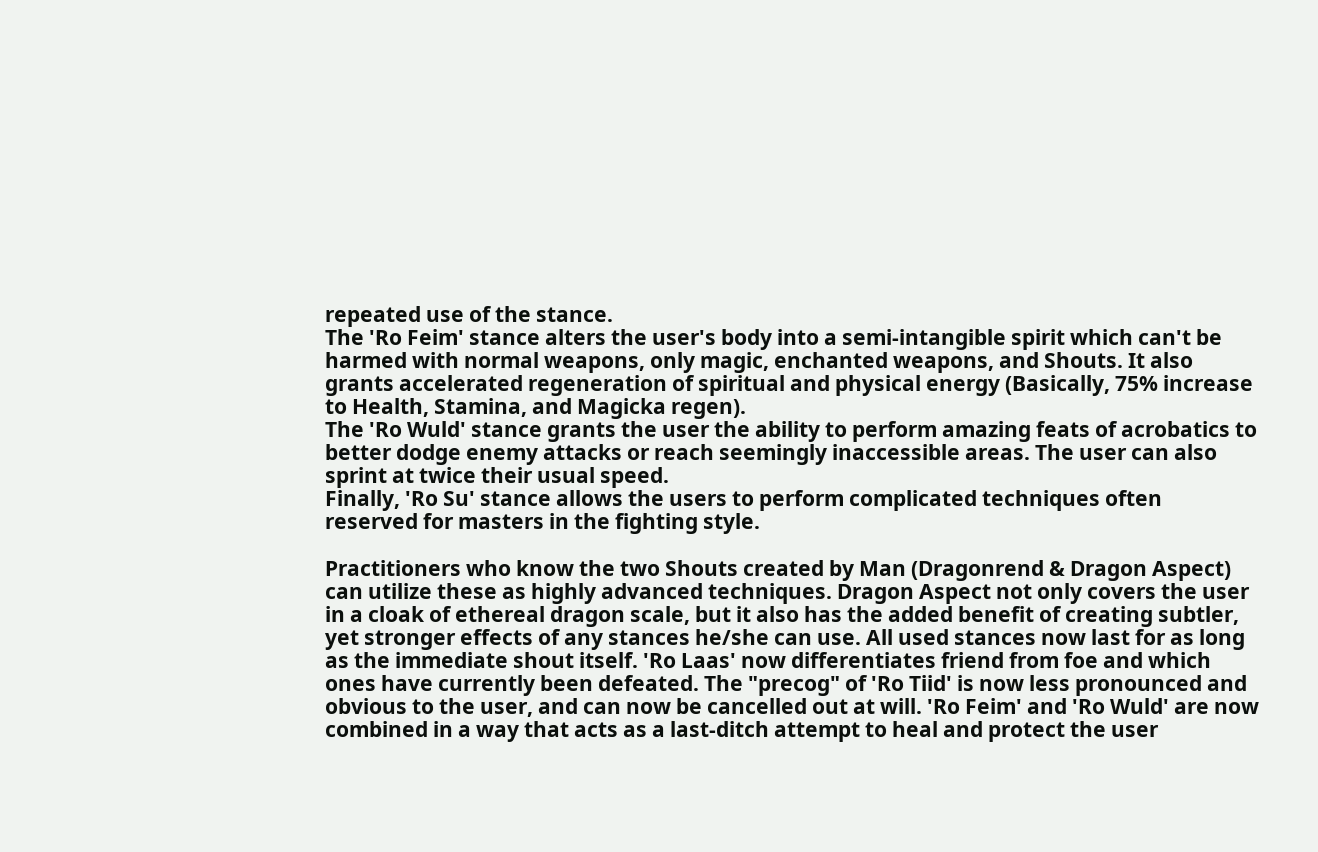repeated use of the stance.
The 'Ro Feim' stance alters the user's body into a semi-intangible spirit which can't be harmed with normal weapons, only magic, enchanted weapons, and Shouts. It also grants accelerated regeneration of spiritual and physical energy (Basically, 75% increase to Health, Stamina, and Magicka regen).
The 'Ro Wuld' stance grants the user the ability to perform amazing feats of acrobatics to better dodge enemy attacks or reach seemingly inaccessible areas. The user can also sprint at twice their usual speed.
Finally, 'Ro Su' stance allows the users to perform complicated techniques often reserved for masters in the fighting style.

Practitioners who know the two Shouts created by Man (Dragonrend & Dragon Aspect) can utilize these as highly advanced techniques. Dragon Aspect not only covers the user in a cloak of ethereal dragon scale, but it also has the added benefit of creating subtler, yet stronger effects of any stances he/she can use. All used stances now last for as long as the immediate shout itself. 'Ro Laas' now differentiates friend from foe and which ones have currently been defeated. The "precog" of 'Ro Tiid' is now less pronounced and obvious to the user, and can now be cancelled out at will. 'Ro Feim' and 'Ro Wuld' are now combined in a way that acts as a last-ditch attempt to heal and protect the user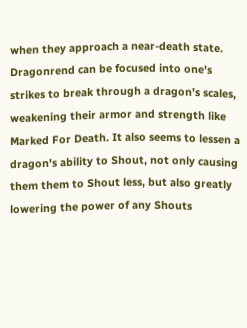when they approach a near-death state. Dragonrend can be focused into one's strikes to break through a dragon's scales, weakening their armor and strength like Marked For Death. It also seems to lessen a dragon's ability to Shout, not only causing them them to Shout less, but also greatly lowering the power of any Shouts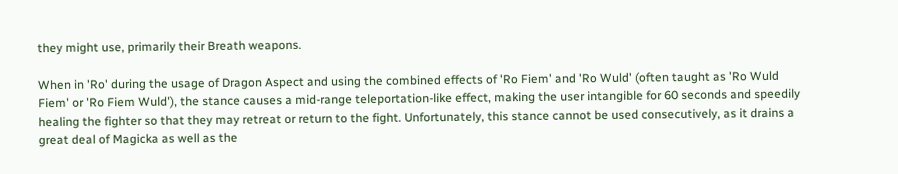they might use, primarily their Breath weapons.

When in 'Ro' during the usage of Dragon Aspect and using the combined effects of 'Ro Fiem' and 'Ro Wuld' (often taught as 'Ro Wuld Fiem' or 'Ro Fiem Wuld'), the stance causes a mid-range teleportation-like effect, making the user intangible for 60 seconds and speedily healing the fighter so that they may retreat or return to the fight. Unfortunately, this stance cannot be used consecutively, as it drains a great deal of Magicka as well as the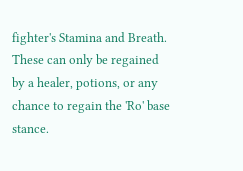fighter's Stamina and Breath. These can only be regained by a healer, potions, or any chance to regain the 'Ro' base stance.